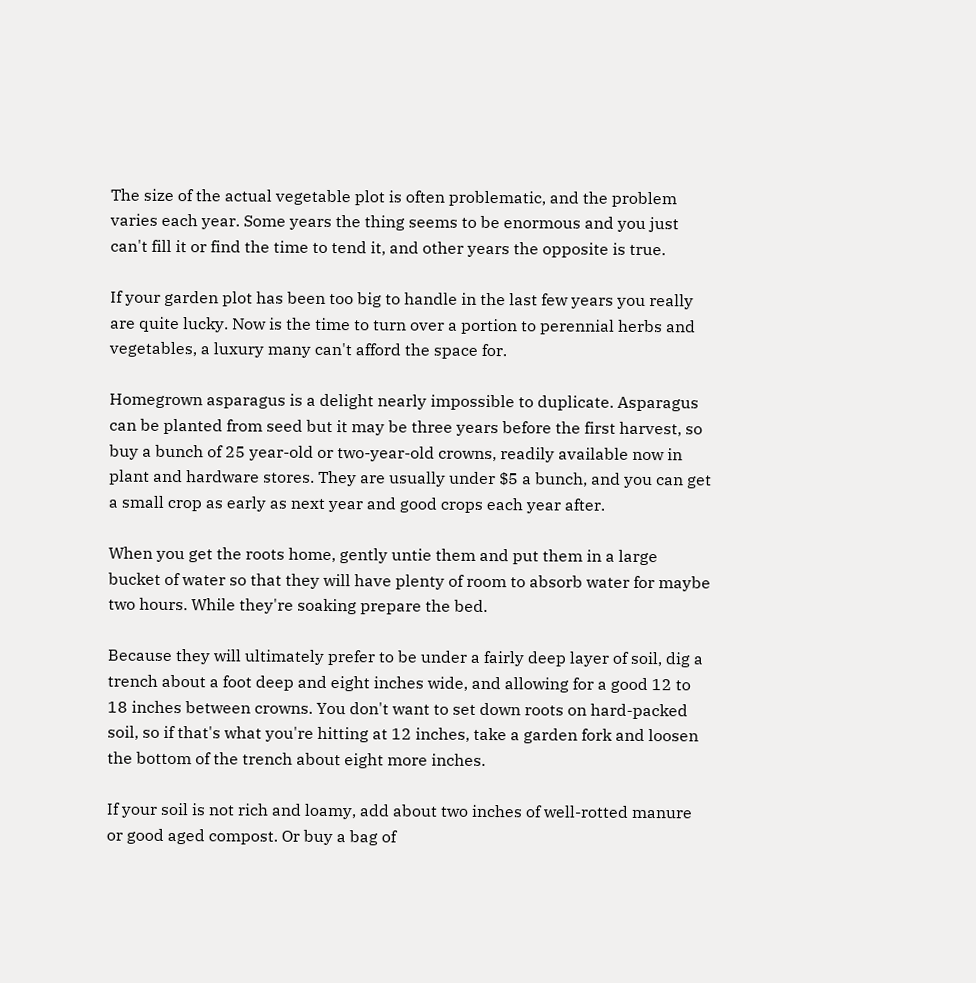The size of the actual vegetable plot is often problematic, and the problem varies each year. Some years the thing seems to be enormous and you just can't fill it or find the time to tend it, and other years the opposite is true.

If your garden plot has been too big to handle in the last few years you really are quite lucky. Now is the time to turn over a portion to perennial herbs and vegetables, a luxury many can't afford the space for.

Homegrown asparagus is a delight nearly impossible to duplicate. Asparagus can be planted from seed but it may be three years before the first harvest, so buy a bunch of 25 year-old or two-year-old crowns, readily available now in plant and hardware stores. They are usually under $5 a bunch, and you can get a small crop as early as next year and good crops each year after.

When you get the roots home, gently untie them and put them in a large bucket of water so that they will have plenty of room to absorb water for maybe two hours. While they're soaking prepare the bed.

Because they will ultimately prefer to be under a fairly deep layer of soil, dig a trench about a foot deep and eight inches wide, and allowing for a good 12 to 18 inches between crowns. You don't want to set down roots on hard-packed soil, so if that's what you're hitting at 12 inches, take a garden fork and loosen the bottom of the trench about eight more inches.

If your soil is not rich and loamy, add about two inches of well-rotted manure or good aged compost. Or buy a bag of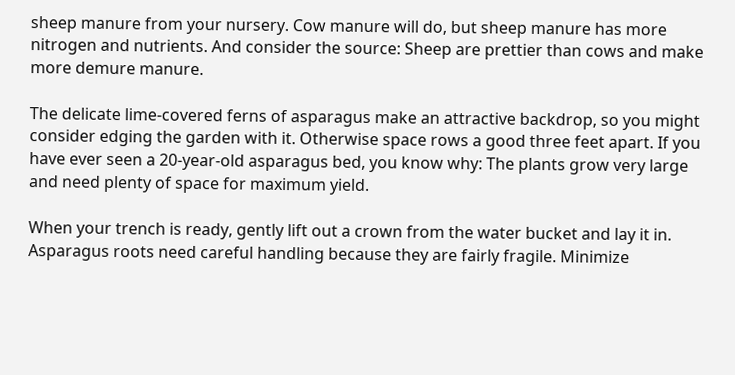sheep manure from your nursery. Cow manure will do, but sheep manure has more nitrogen and nutrients. And consider the source: Sheep are prettier than cows and make more demure manure.

The delicate lime-covered ferns of asparagus make an attractive backdrop, so you might consider edging the garden with it. Otherwise space rows a good three feet apart. If you have ever seen a 20-year-old asparagus bed, you know why: The plants grow very large and need plenty of space for maximum yield.

When your trench is ready, gently lift out a crown from the water bucket and lay it in. Asparagus roots need careful handling because they are fairly fragile. Minimize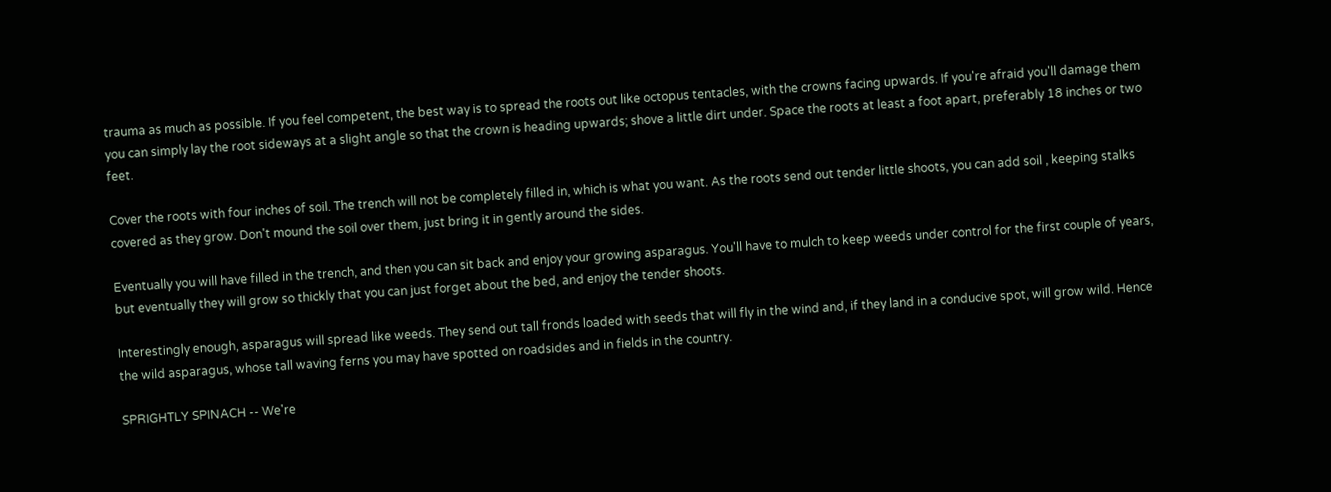trauma as much as possible. If you feel competent, the best way is to spread the roots out like octopus tentacles, with the crowns facing upwards. If you're afraid you'll damage them you can simply lay the root sideways at a slight angle so that the crown is heading upwards; shove a little dirt under. Space the roots at least a foot apart, preferably 18 inches or two feet.

Cover the roots with four inches of soil. The trench will not be completely filled in, which is what you want. As the roots send out tender little shoots, you can add soil , keeping stalks covered as they grow. Don't mound the soil over them, just bring it in gently around the sides.

Eventually you will have filled in the trench, and then you can sit back and enjoy your growing asparagus. You'll have to mulch to keep weeds under control for the first couple of years, but eventually they will grow so thickly that you can just forget about the bed, and enjoy the tender shoots.

Interestingly enough, asparagus will spread like weeds. They send out tall fronds loaded with seeds that will fly in the wind and, if they land in a conducive spot, will grow wild. Hence the wild asparagus, whose tall waving ferns you may have spotted on roadsides and in fields in the country.

SPRIGHTLY SPINACH -- We're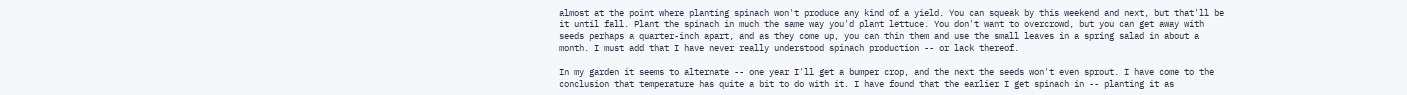almost at the point where planting spinach won't produce any kind of a yield. You can squeak by this weekend and next, but that'll be it until fall. Plant the spinach in much the same way you'd plant lettuce. You don't want to overcrowd, but you can get away with seeds perhaps a quarter-inch apart, and as they come up, you can thin them and use the small leaves in a spring salad in about a month. I must add that I have never really understood spinach production -- or lack thereof.

In my garden it seems to alternate -- one year I'll get a bumper crop, and the next the seeds won't even sprout. I have come to the conclusion that temperature has quite a bit to do with it. I have found that the earlier I get spinach in -- planting it as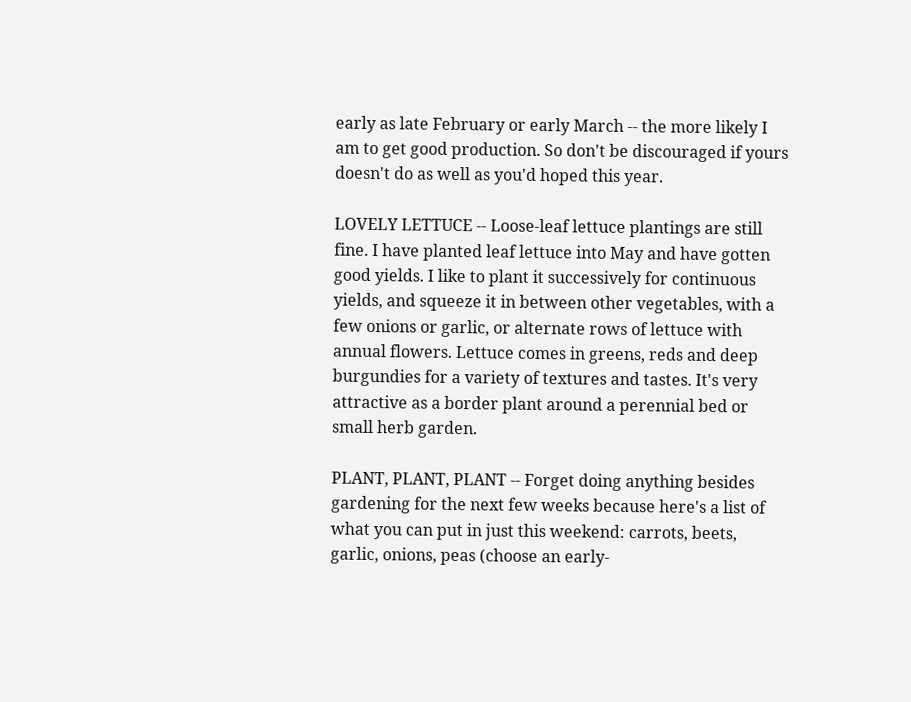early as late February or early March -- the more likely I am to get good production. So don't be discouraged if yours doesn't do as well as you'd hoped this year.

LOVELY LETTUCE -- Loose-leaf lettuce plantings are still fine. I have planted leaf lettuce into May and have gotten good yields. I like to plant it successively for continuous yields, and squeeze it in between other vegetables, with a few onions or garlic, or alternate rows of lettuce with annual flowers. Lettuce comes in greens, reds and deep burgundies for a variety of textures and tastes. It's very attractive as a border plant around a perennial bed or small herb garden.

PLANT, PLANT, PLANT -- Forget doing anything besides gardening for the next few weeks because here's a list of what you can put in just this weekend: carrots, beets, garlic, onions, peas (choose an early-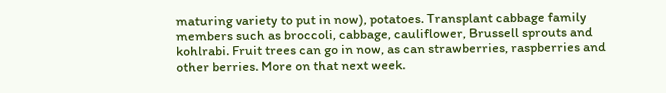maturing variety to put in now), potatoes. Transplant cabbage family members such as broccoli, cabbage, cauliflower, Brussell sprouts and kohlrabi. Fruit trees can go in now, as can strawberries, raspberries and other berries. More on that next week.